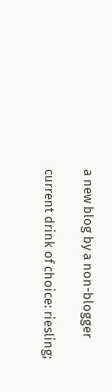a new blog by a non-blogger

current drink of choice: riesling;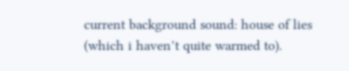current background sound: house of lies (which i haven’t quite warmed to).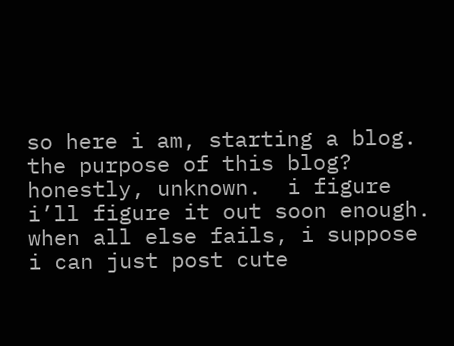so here i am, starting a blog.  the purpose of this blog? honestly, unknown.  i figure i’ll figure it out soon enough.  when all else fails, i suppose i can just post cute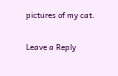pictures of my cat.

Leave a Reply